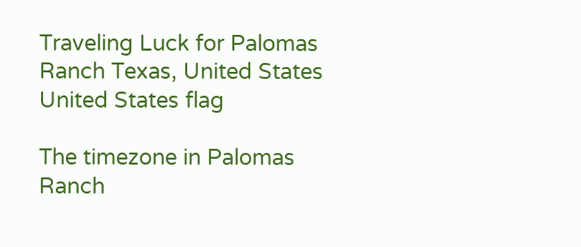Traveling Luck for Palomas Ranch Texas, United States United States flag

The timezone in Palomas Ranch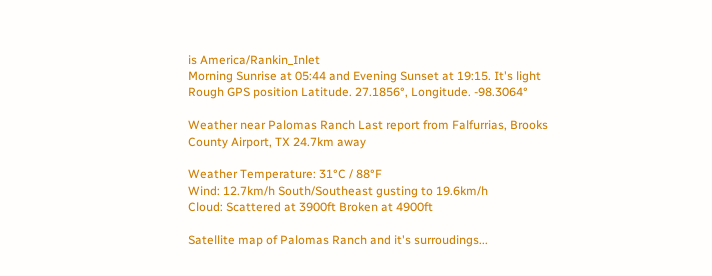is America/Rankin_Inlet
Morning Sunrise at 05:44 and Evening Sunset at 19:15. It's light
Rough GPS position Latitude. 27.1856°, Longitude. -98.3064°

Weather near Palomas Ranch Last report from Falfurrias, Brooks County Airport, TX 24.7km away

Weather Temperature: 31°C / 88°F
Wind: 12.7km/h South/Southeast gusting to 19.6km/h
Cloud: Scattered at 3900ft Broken at 4900ft

Satellite map of Palomas Ranch and it's surroudings...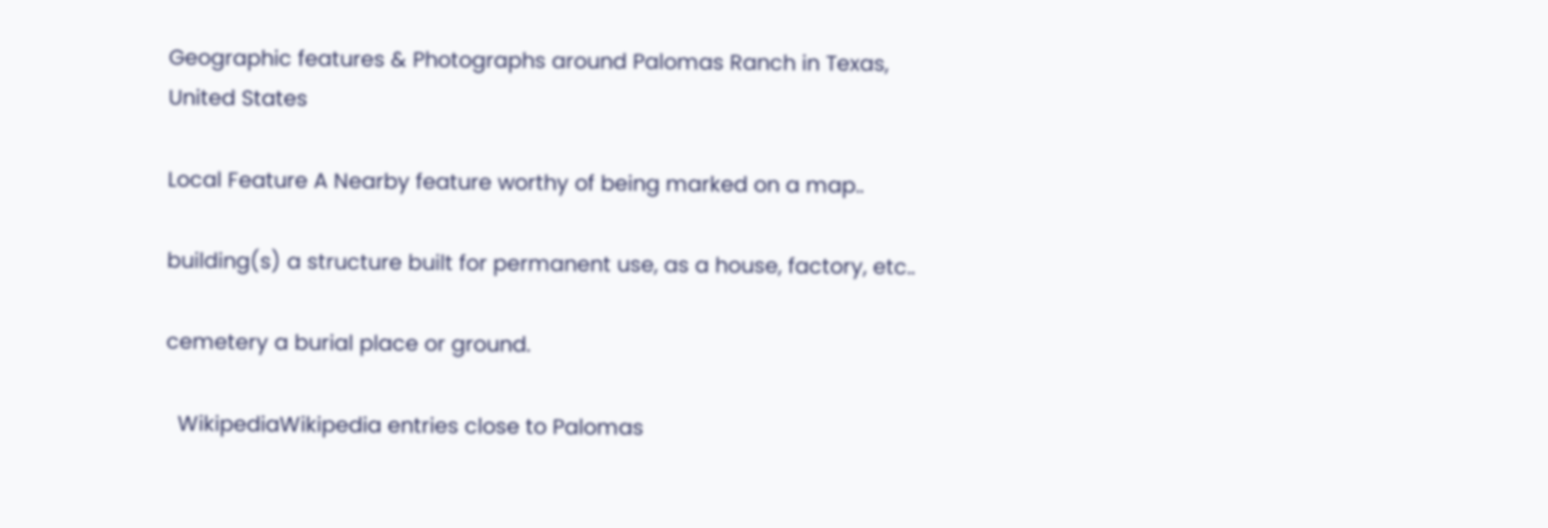Geographic features & Photographs around Palomas Ranch in Texas, United States

Local Feature A Nearby feature worthy of being marked on a map..

building(s) a structure built for permanent use, as a house, factory, etc..

cemetery a burial place or ground.

  WikipediaWikipedia entries close to Palomas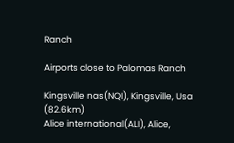Ranch

Airports close to Palomas Ranch

Kingsville nas(NQI), Kingsville, Usa (82.6km)
Alice international(ALI), Alice,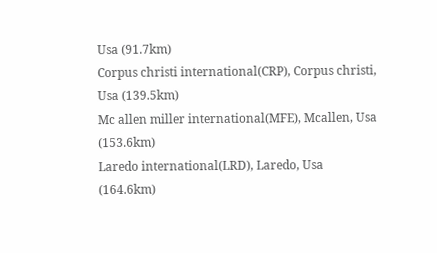Usa (91.7km)
Corpus christi international(CRP), Corpus christi, Usa (139.5km)
Mc allen miller international(MFE), Mcallen, Usa (153.6km)
Laredo international(LRD), Laredo, Usa (164.6km)